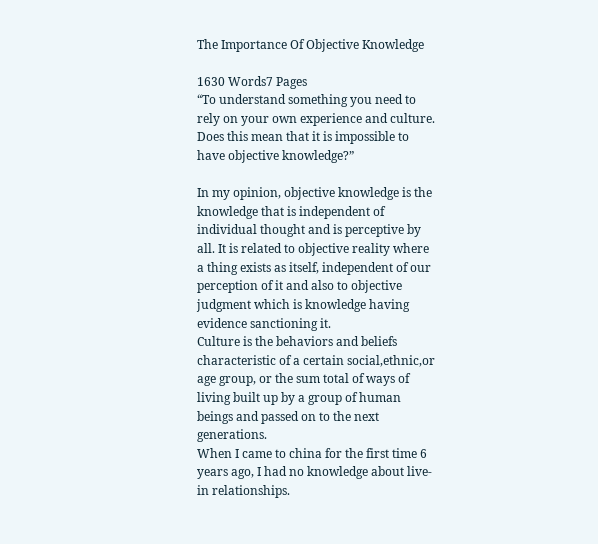The Importance Of Objective Knowledge

1630 Words7 Pages
“To understand something you need to rely on your own experience and culture. Does this mean that it is impossible to have objective knowledge?”

In my opinion, objective knowledge is the knowledge that is independent of individual thought and is perceptive by all. It is related to objective reality where a thing exists as itself, independent of our perception of it and also to objective judgment which is knowledge having evidence sanctioning it.
Culture is the behaviors and beliefs characteristic of a certain social,ethnic,or age group, or the sum total of ways of living built up by a group of human beings and passed on to the next generations.
When I came to china for the first time 6 years ago, I had no knowledge about live- in relationships.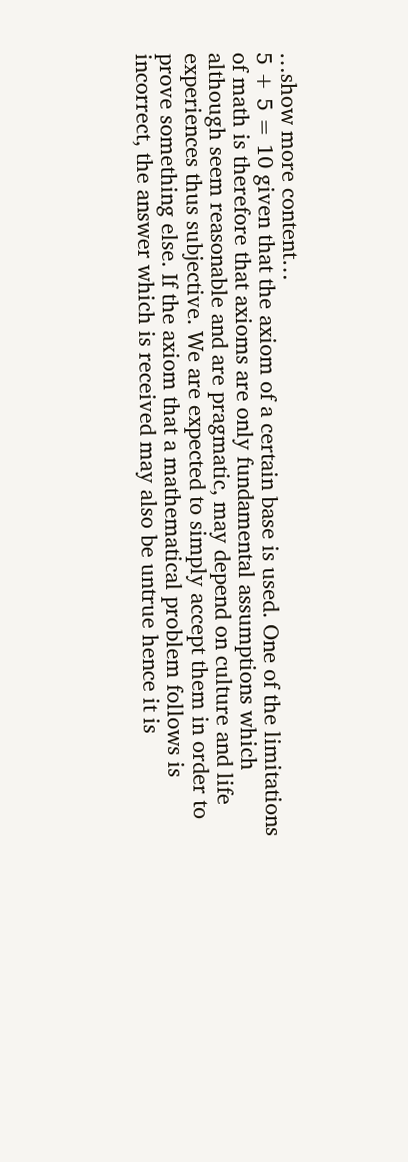…show more content…
5 + 5 = 10 given that the axiom of a certain base is used. One of the limitations of math is therefore that axioms are only fundamental assumptions which although seem reasonable and are pragmatic, may depend on culture and life experiences thus subjective. We are expected to simply accept them in order to prove something else. If the axiom that a mathematical problem follows is incorrect, the answer which is received may also be untrue hence it is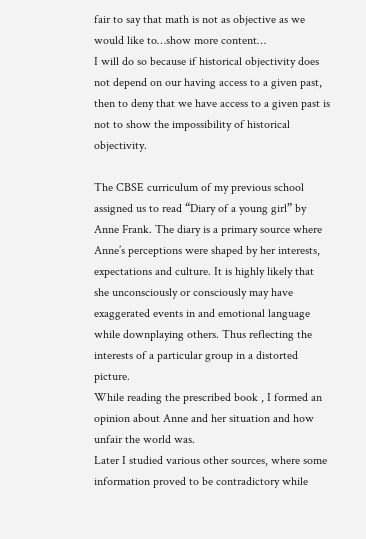fair to say that math is not as objective as we would like to…show more content…
I will do so because if historical objectivity does not depend on our having access to a given past, then to deny that we have access to a given past is not to show the impossibility of historical objectivity.

The CBSE curriculum of my previous school assigned us to read “Diary of a young girl” by Anne Frank. The diary is a primary source where Anne’s perceptions were shaped by her interests, expectations and culture. It is highly likely that she unconsciously or consciously may have exaggerated events in and emotional language while downplaying others. Thus reflecting the interests of a particular group in a distorted picture.
While reading the prescribed book , I formed an opinion about Anne and her situation and how unfair the world was.
Later I studied various other sources, where some information proved to be contradictory while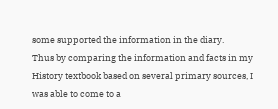some supported the information in the diary.
Thus by comparing the information and facts in my History textbook based on several primary sources, I was able to come to a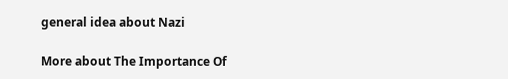general idea about Nazi

More about The Importance Of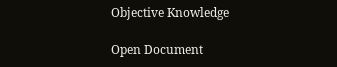Objective Knowledge

Open Document